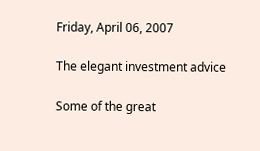Friday, April 06, 2007

The elegant investment advice

Some of the great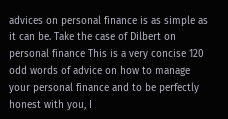advices on personal finance is as simple as it can be. Take the case of Dilbert on personal finance This is a very concise 120 odd words of advice on how to manage your personal finance and to be perfectly honest with you, I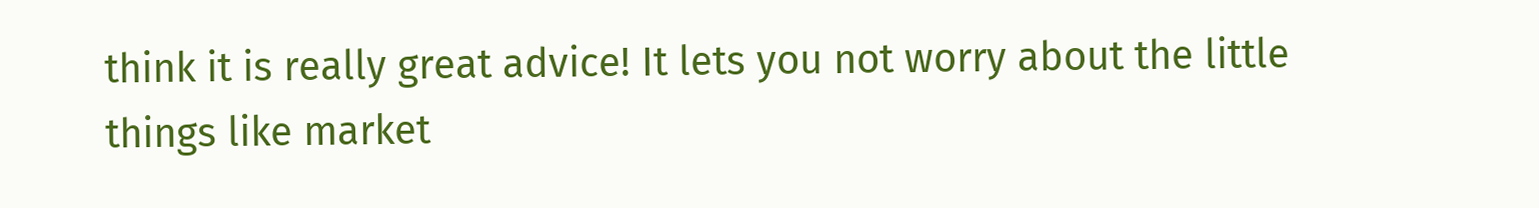think it is really great advice! It lets you not worry about the little things like market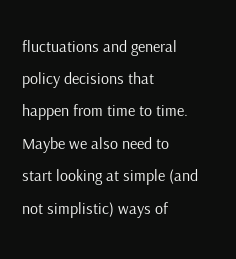fluctuations and general policy decisions that happen from time to time. Maybe we also need to start looking at simple (and not simplistic) ways of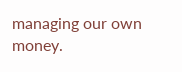managing our own money.